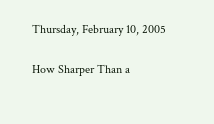Thursday, February 10, 2005

How Sharper Than a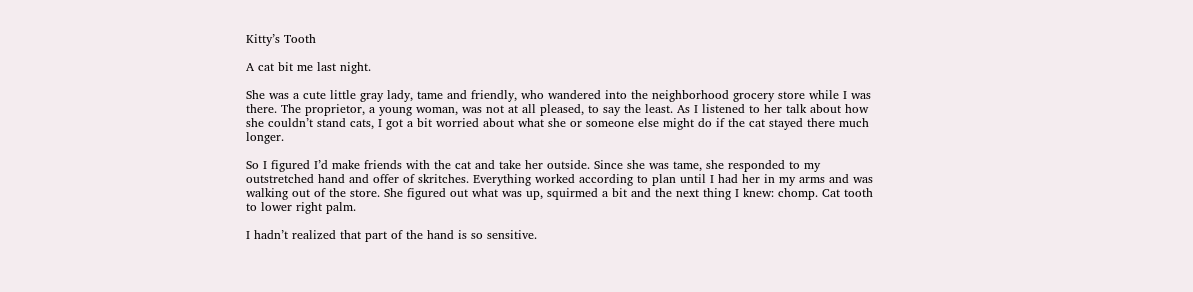Kitty’s Tooth

A cat bit me last night.

She was a cute little gray lady, tame and friendly, who wandered into the neighborhood grocery store while I was there. The proprietor, a young woman, was not at all pleased, to say the least. As I listened to her talk about how she couldn’t stand cats, I got a bit worried about what she or someone else might do if the cat stayed there much longer.

So I figured I’d make friends with the cat and take her outside. Since she was tame, she responded to my outstretched hand and offer of skritches. Everything worked according to plan until I had her in my arms and was walking out of the store. She figured out what was up, squirmed a bit and the next thing I knew: chomp. Cat tooth to lower right palm.

I hadn’t realized that part of the hand is so sensitive.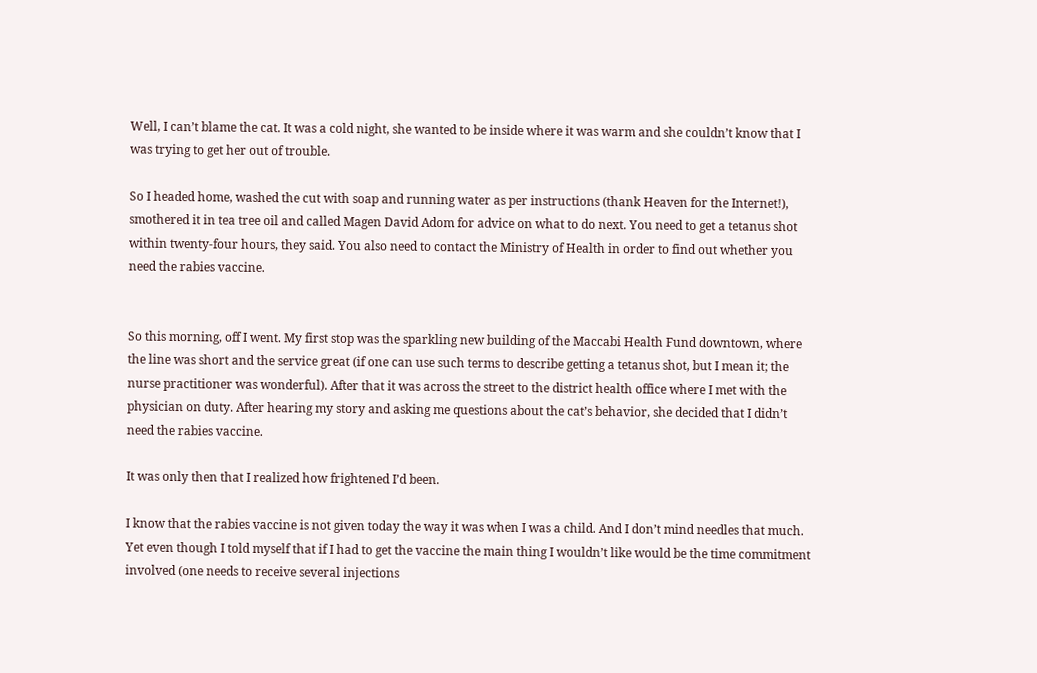Well, I can’t blame the cat. It was a cold night, she wanted to be inside where it was warm and she couldn’t know that I was trying to get her out of trouble.

So I headed home, washed the cut with soap and running water as per instructions (thank Heaven for the Internet!), smothered it in tea tree oil and called Magen David Adom for advice on what to do next. You need to get a tetanus shot within twenty-four hours, they said. You also need to contact the Ministry of Health in order to find out whether you need the rabies vaccine.


So this morning, off I went. My first stop was the sparkling new building of the Maccabi Health Fund downtown, where the line was short and the service great (if one can use such terms to describe getting a tetanus shot, but I mean it; the nurse practitioner was wonderful). After that it was across the street to the district health office where I met with the physician on duty. After hearing my story and asking me questions about the cat’s behavior, she decided that I didn’t need the rabies vaccine.

It was only then that I realized how frightened I’d been.

I know that the rabies vaccine is not given today the way it was when I was a child. And I don’t mind needles that much. Yet even though I told myself that if I had to get the vaccine the main thing I wouldn’t like would be the time commitment involved (one needs to receive several injections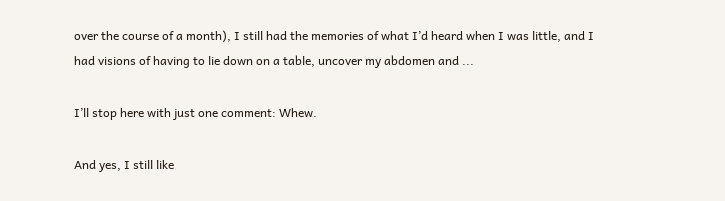over the course of a month), I still had the memories of what I’d heard when I was little, and I had visions of having to lie down on a table, uncover my abdomen and ...

I’ll stop here with just one comment: Whew.

And yes, I still like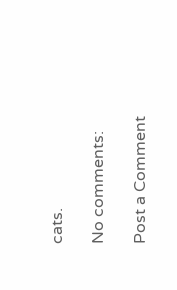cats.

No comments:

Post a Comment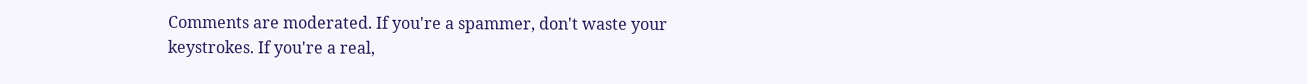Comments are moderated. If you're a spammer, don't waste your keystrokes. If you're a real,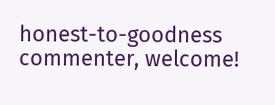honest-to-goodness commenter, welcome!